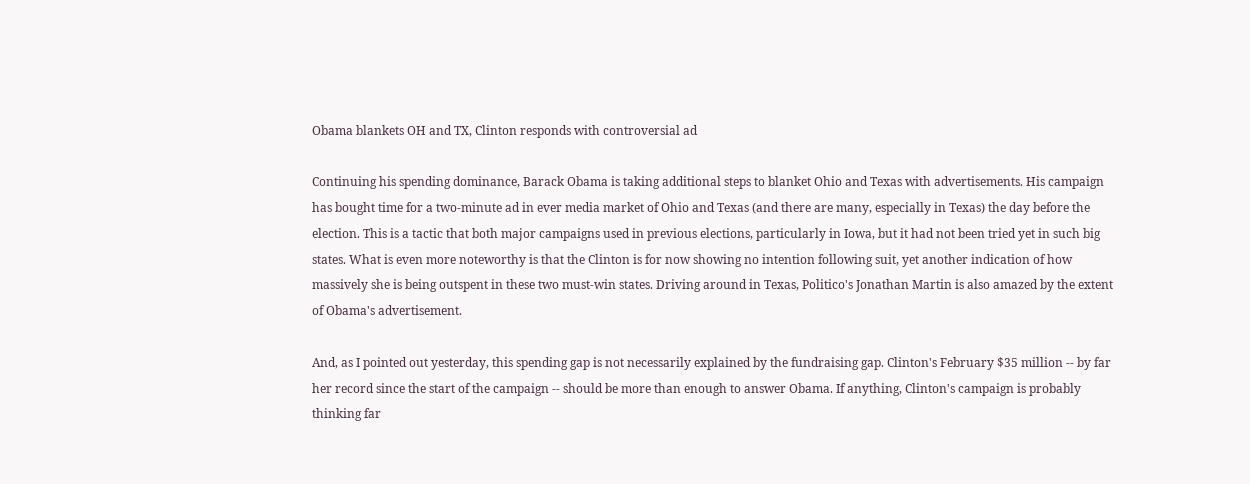Obama blankets OH and TX, Clinton responds with controversial ad

Continuing his spending dominance, Barack Obama is taking additional steps to blanket Ohio and Texas with advertisements. His campaign has bought time for a two-minute ad in ever media market of Ohio and Texas (and there are many, especially in Texas) the day before the election. This is a tactic that both major campaigns used in previous elections, particularly in Iowa, but it had not been tried yet in such big states. What is even more noteworthy is that the Clinton is for now showing no intention following suit, yet another indication of how massively she is being outspent in these two must-win states. Driving around in Texas, Politico's Jonathan Martin is also amazed by the extent of Obama's advertisement.

And, as I pointed out yesterday, this spending gap is not necessarily explained by the fundraising gap. Clinton's February $35 million -- by far her record since the start of the campaign -- should be more than enough to answer Obama. If anything, Clinton's campaign is probably thinking far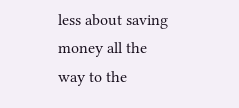less about saving money all the way to the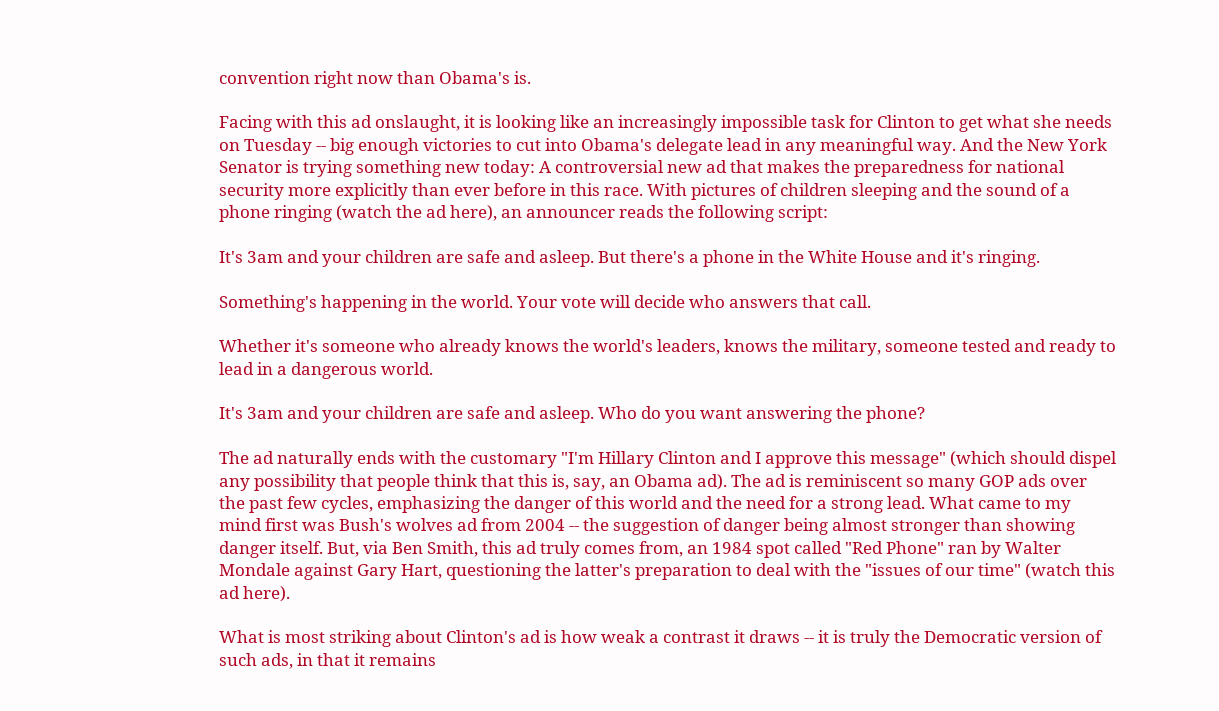convention right now than Obama's is.

Facing with this ad onslaught, it is looking like an increasingly impossible task for Clinton to get what she needs on Tuesday -- big enough victories to cut into Obama's delegate lead in any meaningful way. And the New York Senator is trying something new today: A controversial new ad that makes the preparedness for national security more explicitly than ever before in this race. With pictures of children sleeping and the sound of a phone ringing (watch the ad here), an announcer reads the following script:

It's 3am and your children are safe and asleep. But there's a phone in the White House and it's ringing.

Something's happening in the world. Your vote will decide who answers that call.

Whether it's someone who already knows the world's leaders, knows the military, someone tested and ready to lead in a dangerous world.

It's 3am and your children are safe and asleep. Who do you want answering the phone?

The ad naturally ends with the customary "I'm Hillary Clinton and I approve this message" (which should dispel any possibility that people think that this is, say, an Obama ad). The ad is reminiscent so many GOP ads over the past few cycles, emphasizing the danger of this world and the need for a strong lead. What came to my mind first was Bush's wolves ad from 2004 -- the suggestion of danger being almost stronger than showing danger itself. But, via Ben Smith, this ad truly comes from, an 1984 spot called "Red Phone" ran by Walter Mondale against Gary Hart, questioning the latter's preparation to deal with the "issues of our time" (watch this ad here).

What is most striking about Clinton's ad is how weak a contrast it draws -- it is truly the Democratic version of such ads, in that it remains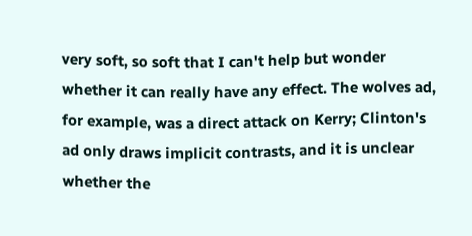very soft, so soft that I can't help but wonder whether it can really have any effect. The wolves ad, for example, was a direct attack on Kerry; Clinton's ad only draws implicit contrasts, and it is unclear whether the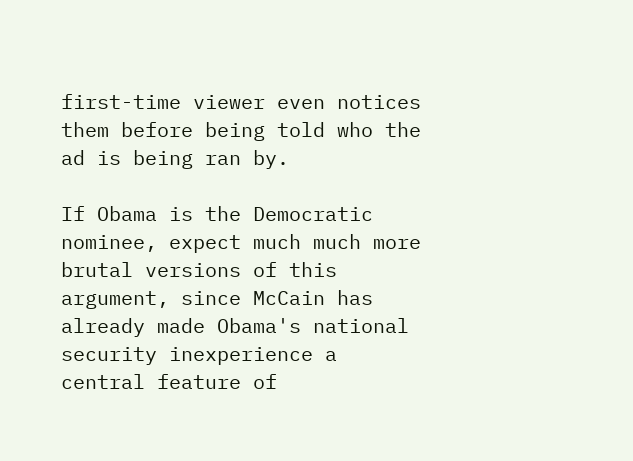first-time viewer even notices them before being told who the ad is being ran by.

If Obama is the Democratic nominee, expect much much more brutal versions of this argument, since McCain has already made Obama's national security inexperience a central feature of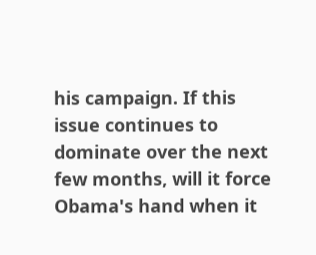his campaign. If this issue continues to dominate over the next few months, will it force Obama's hand when it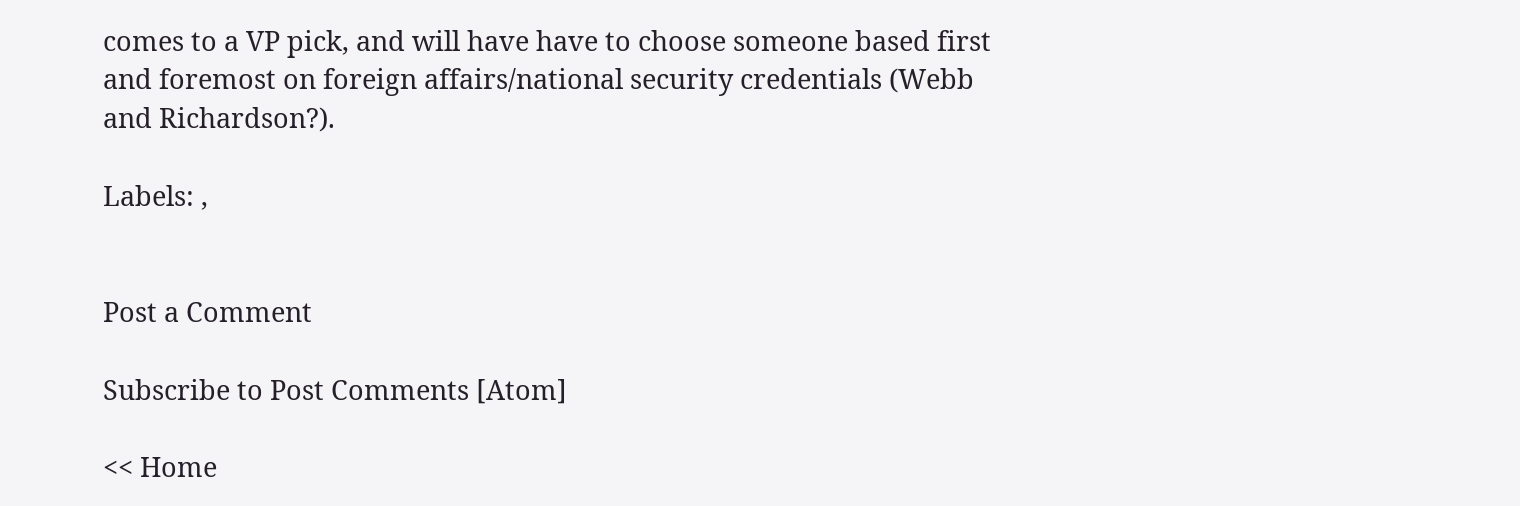comes to a VP pick, and will have have to choose someone based first and foremost on foreign affairs/national security credentials (Webb and Richardson?).

Labels: ,


Post a Comment

Subscribe to Post Comments [Atom]

<< Home